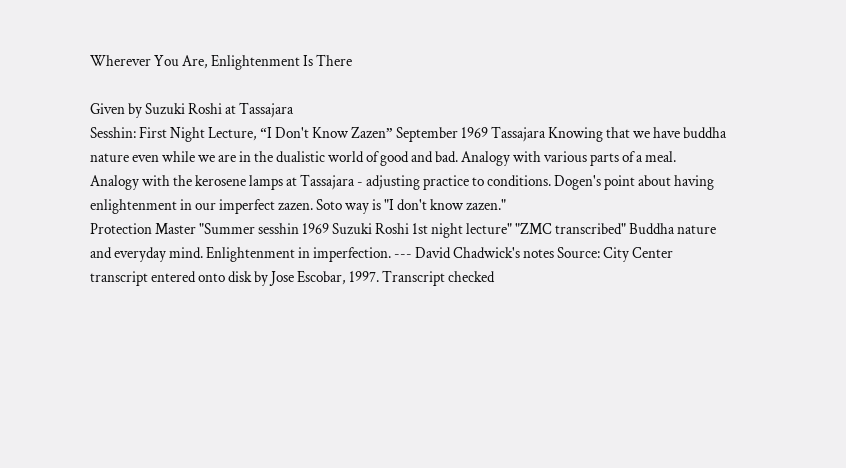Wherever You Are, Enlightenment Is There

Given by Suzuki Roshi at Tassajara
Sesshin: First Night Lecture, “I Don't Know Zazen” September 1969 Tassajara Knowing that we have buddha nature even while we are in the dualistic world of good and bad. Analogy with various parts of a meal. Analogy with the kerosene lamps at Tassajara - adjusting practice to conditions. Dogen's point about having enlightenment in our imperfect zazen. Soto way is "I don't know zazen."
Protection Master "Summer sesshin 1969 Suzuki Roshi 1st night lecture" "ZMC transcribed" Buddha nature and everyday mind. Enlightenment in imperfection. --- David Chadwick's notes Source: City Center transcript entered onto disk by Jose Escobar, 1997. Transcript checked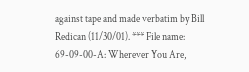against tape and made verbatim by Bill Redican (11/30/01). *** File name: 69-09-00-A: Wherever You Are,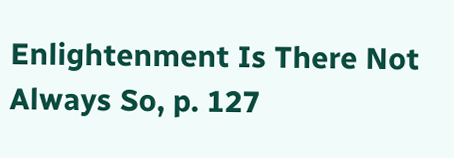Enlightenment Is There Not Always So, p. 127